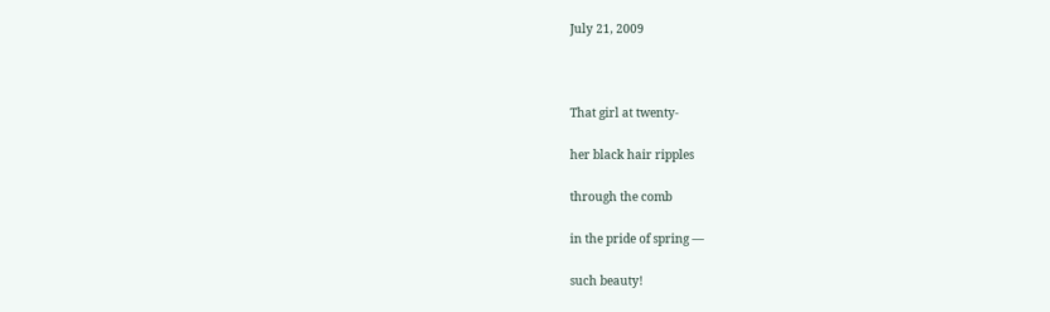July 21, 2009



That girl at twenty-

her black hair ripples

through the comb

in the pride of spring —

such beauty!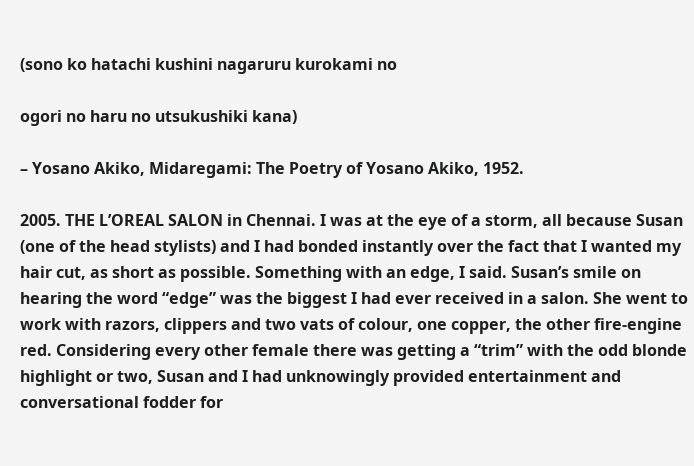(sono ko hatachi kushini nagaruru kurokami no

ogori no haru no utsukushiki kana)

– Yosano Akiko, Midaregami: The Poetry of Yosano Akiko, 1952.

2005. THE L’OREAL SALON in Chennai. I was at the eye of a storm, all because Susan (one of the head stylists) and I had bonded instantly over the fact that I wanted my hair cut, as short as possible. Something with an edge, I said. Susan’s smile on hearing the word “edge” was the biggest I had ever received in a salon. She went to work with razors, clippers and two vats of colour, one copper, the other fire-engine red. Considering every other female there was getting a “trim” with the odd blonde highlight or two, Susan and I had unknowingly provided entertainment and conversational fodder for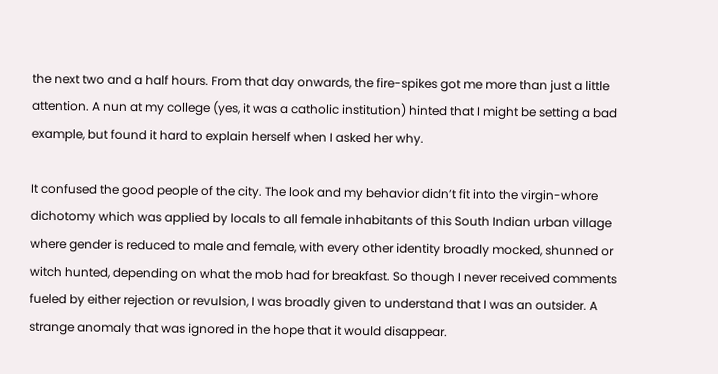the next two and a half hours. From that day onwards, the fire-spikes got me more than just a little attention. A nun at my college (yes, it was a catholic institution) hinted that I might be setting a bad example, but found it hard to explain herself when I asked her why.

It confused the good people of the city. The look and my behavior didn’t fit into the virgin-whore dichotomy which was applied by locals to all female inhabitants of this South Indian urban village where gender is reduced to male and female, with every other identity broadly mocked, shunned or witch hunted, depending on what the mob had for breakfast. So though I never received comments fueled by either rejection or revulsion, I was broadly given to understand that I was an outsider. A strange anomaly that was ignored in the hope that it would disappear.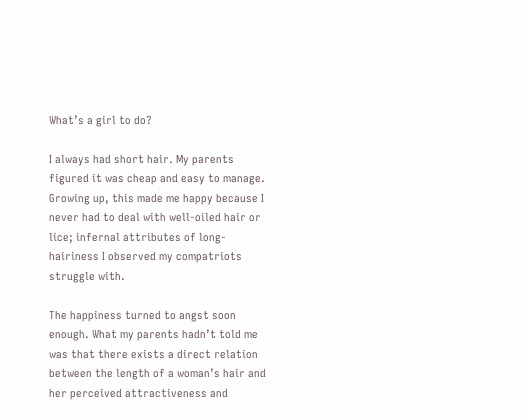What’s a girl to do?

I always had short hair. My parents figured it was cheap and easy to manage. Growing up, this made me happy because I never had to deal with well-oiled hair or lice; infernal attributes of long-hairiness I observed my compatriots struggle with.

The happiness turned to angst soon enough. What my parents hadn’t told me was that there exists a direct relation between the length of a woman’s hair and her perceived attractiveness and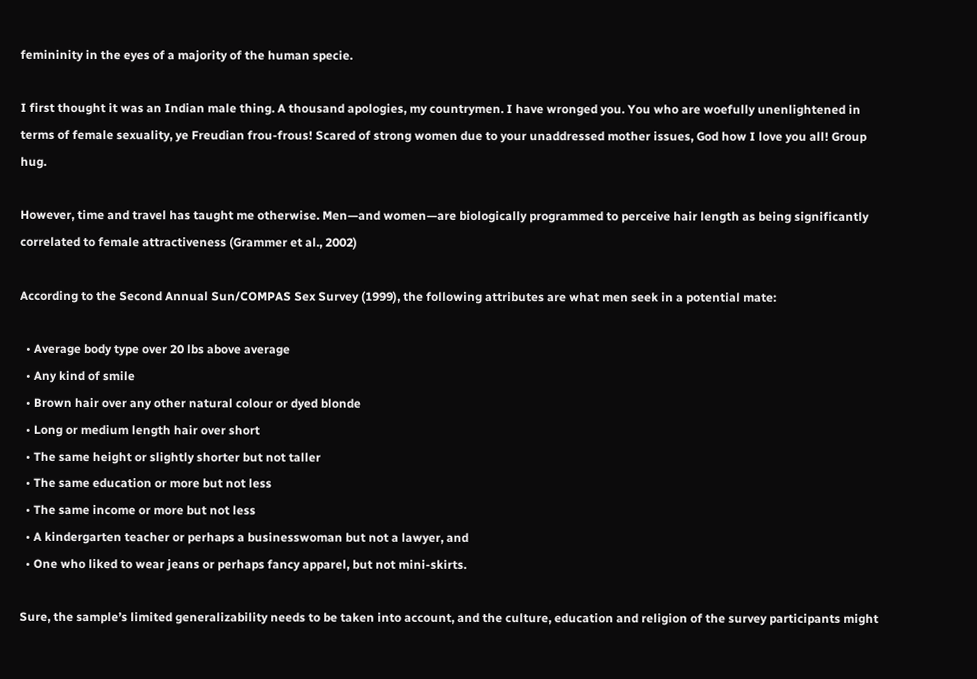femininity in the eyes of a majority of the human specie.

I first thought it was an Indian male thing. A thousand apologies, my countrymen. I have wronged you. You who are woefully unenlightened in terms of female sexuality, ye Freudian frou-frous! Scared of strong women due to your unaddressed mother issues, God how I love you all! Group hug.

However, time and travel has taught me otherwise. Men—and women—are biologically programmed to perceive hair length as being significantly correlated to female attractiveness (Grammer et al., 2002)

According to the Second Annual Sun/COMPAS Sex Survey (1999), the following attributes are what men seek in a potential mate:

  • Average body type over 20 lbs above average
  • Any kind of smile
  • Brown hair over any other natural colour or dyed blonde
  • Long or medium length hair over short
  • The same height or slightly shorter but not taller
  • The same education or more but not less
  • The same income or more but not less
  • A kindergarten teacher or perhaps a businesswoman but not a lawyer, and
  • One who liked to wear jeans or perhaps fancy apparel, but not mini-skirts.

Sure, the sample’s limited generalizability needs to be taken into account, and the culture, education and religion of the survey participants might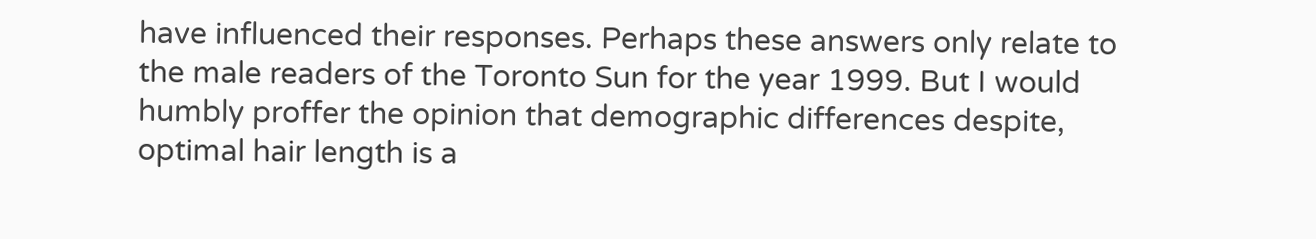have influenced their responses. Perhaps these answers only relate to the male readers of the Toronto Sun for the year 1999. But I would humbly proffer the opinion that demographic differences despite, optimal hair length is a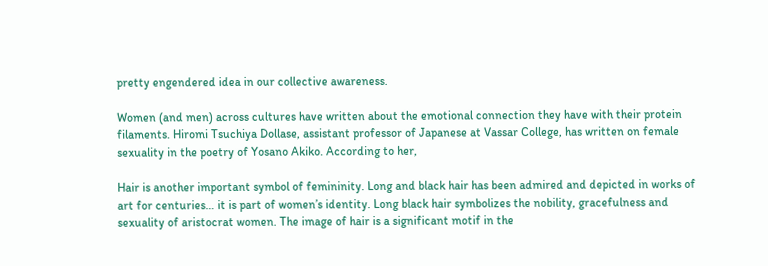pretty engendered idea in our collective awareness.

Women (and men) across cultures have written about the emotional connection they have with their protein filaments. Hiromi Tsuchiya Dollase, assistant professor of Japanese at Vassar College, has written on female sexuality in the poetry of Yosano Akiko. According to her,

Hair is another important symbol of femininity. Long and black hair has been admired and depicted in works of art for centuries… it is part of women’s identity. Long black hair symbolizes the nobility, gracefulness and sexuality of aristocrat women. The image of hair is a significant motif in the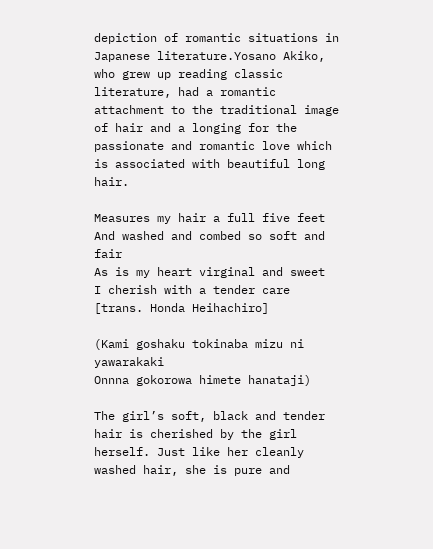depiction of romantic situations in Japanese literature.Yosano Akiko, who grew up reading classic literature, had a romantic attachment to the traditional image of hair and a longing for the passionate and romantic love which is associated with beautiful long hair.

Measures my hair a full five feet
And washed and combed so soft and fair
As is my heart virginal and sweet
I cherish with a tender care
[trans. Honda Heihachiro]

(Kami goshaku tokinaba mizu ni yawarakaki
Onnna gokorowa himete hanataji)

The girl’s soft, black and tender hair is cherished by the girl herself. Just like her cleanly washed hair, she is pure and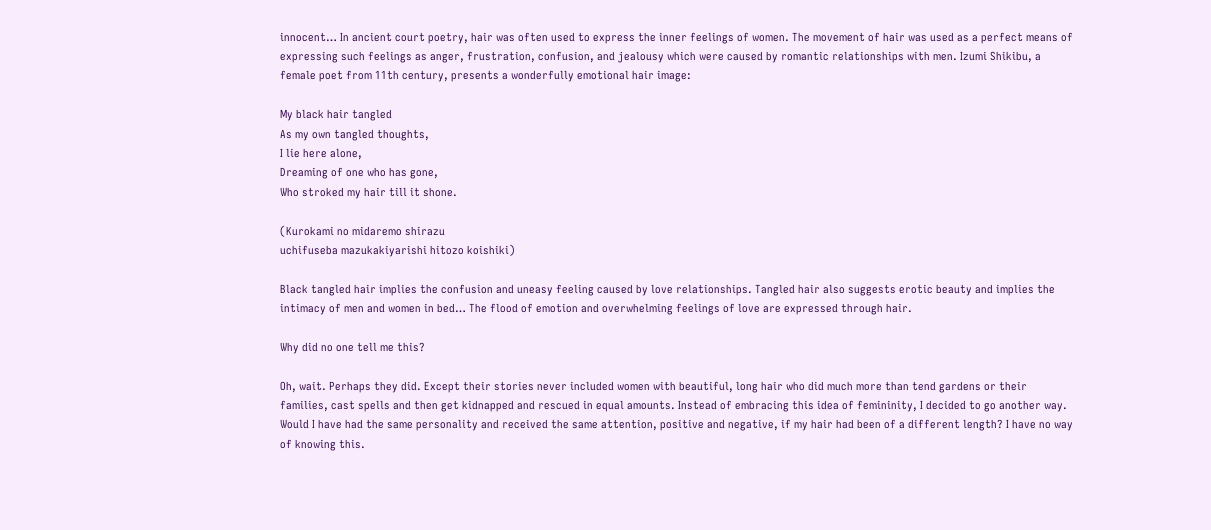innocent… In ancient court poetry, hair was often used to express the inner feelings of women. The movement of hair was used as a perfect means of expressing such feelings as anger, frustration, confusion, and jealousy which were caused by romantic relationships with men. Izumi Shikibu, a female poet from 11th century, presents a wonderfully emotional hair image:

My black hair tangled
As my own tangled thoughts,
I lie here alone,
Dreaming of one who has gone,
Who stroked my hair till it shone.

(Kurokami no midaremo shirazu
uchifuseba mazukakiyarishi hitozo koishiki)

Black tangled hair implies the confusion and uneasy feeling caused by love relationships. Tangled hair also suggests erotic beauty and implies the intimacy of men and women in bed… The flood of emotion and overwhelming feelings of love are expressed through hair.

Why did no one tell me this?

Oh, wait. Perhaps they did. Except their stories never included women with beautiful, long hair who did much more than tend gardens or their families, cast spells and then get kidnapped and rescued in equal amounts. Instead of embracing this idea of femininity, I decided to go another way. Would I have had the same personality and received the same attention, positive and negative, if my hair had been of a different length? I have no way of knowing this.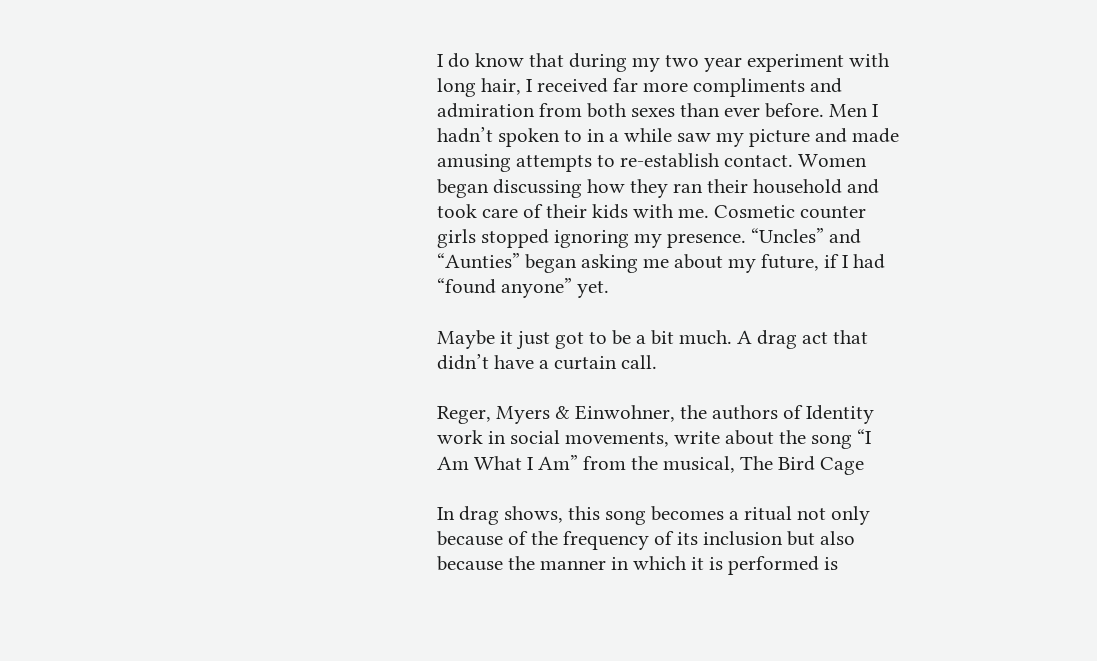I do know that during my two year experiment with long hair, I received far more compliments and admiration from both sexes than ever before. Men I hadn’t spoken to in a while saw my picture and made amusing attempts to re-establish contact. Women began discussing how they ran their household and took care of their kids with me. Cosmetic counter girls stopped ignoring my presence. “Uncles” and “Aunties” began asking me about my future, if I had “found anyone” yet.

Maybe it just got to be a bit much. A drag act that didn’t have a curtain call.

Reger, Myers & Einwohner, the authors of Identity work in social movements, write about the song “I Am What I Am” from the musical, The Bird Cage

In drag shows, this song becomes a ritual not only because of the frequency of its inclusion but also because the manner in which it is performed is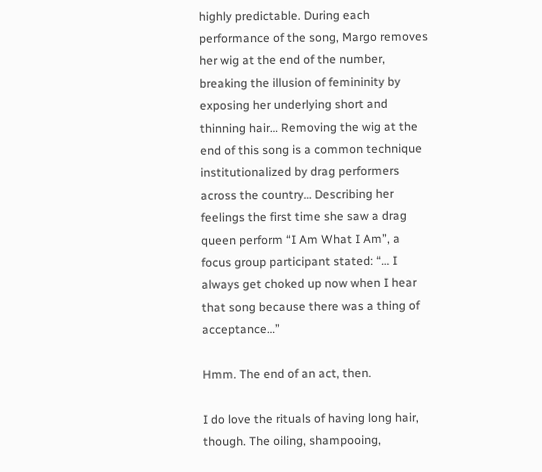highly predictable. During each performance of the song, Margo removes her wig at the end of the number, breaking the illusion of femininity by exposing her underlying short and thinning hair… Removing the wig at the end of this song is a common technique institutionalized by drag performers across the country… Describing her feelings the first time she saw a drag queen perform “I Am What I Am”, a focus group participant stated: “… I always get choked up now when I hear that song because there was a thing of acceptance…”

Hmm. The end of an act, then.

I do love the rituals of having long hair, though. The oiling, shampooing,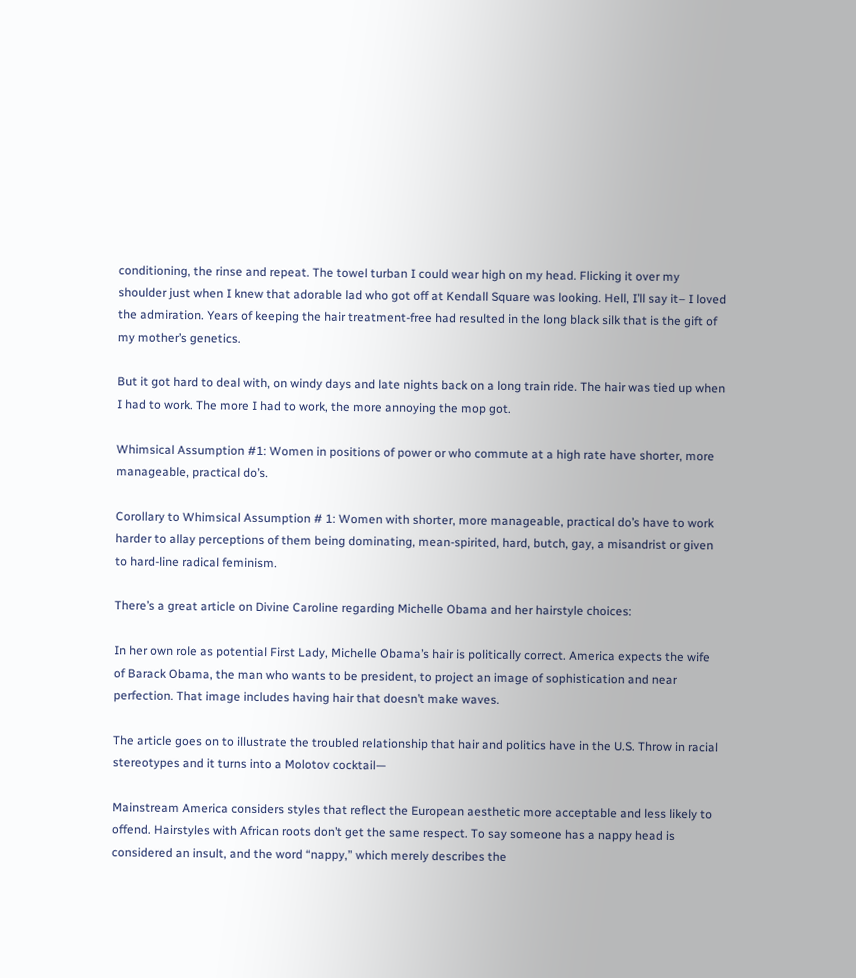conditioning, the rinse and repeat. The towel turban I could wear high on my head. Flicking it over my shoulder just when I knew that adorable lad who got off at Kendall Square was looking. Hell, I’ll say it– I loved the admiration. Years of keeping the hair treatment-free had resulted in the long black silk that is the gift of my mother’s genetics.

But it got hard to deal with, on windy days and late nights back on a long train ride. The hair was tied up when I had to work. The more I had to work, the more annoying the mop got.

Whimsical Assumption #1: Women in positions of power or who commute at a high rate have shorter, more manageable, practical do’s.

Corollary to Whimsical Assumption # 1: Women with shorter, more manageable, practical do’s have to work harder to allay perceptions of them being dominating, mean-spirited, hard, butch, gay, a misandrist or given to hard-line radical feminism.

There’s a great article on Divine Caroline regarding Michelle Obama and her hairstyle choices:

In her own role as potential First Lady, Michelle Obama’s hair is politically correct. America expects the wife of Barack Obama, the man who wants to be president, to project an image of sophistication and near perfection. That image includes having hair that doesn’t make waves.

The article goes on to illustrate the troubled relationship that hair and politics have in the U.S. Throw in racial stereotypes and it turns into a Molotov cocktail—

Mainstream America considers styles that reflect the European aesthetic more acceptable and less likely to offend. Hairstyles with African roots don’t get the same respect. To say someone has a nappy head is considered an insult, and the word “nappy,” which merely describes the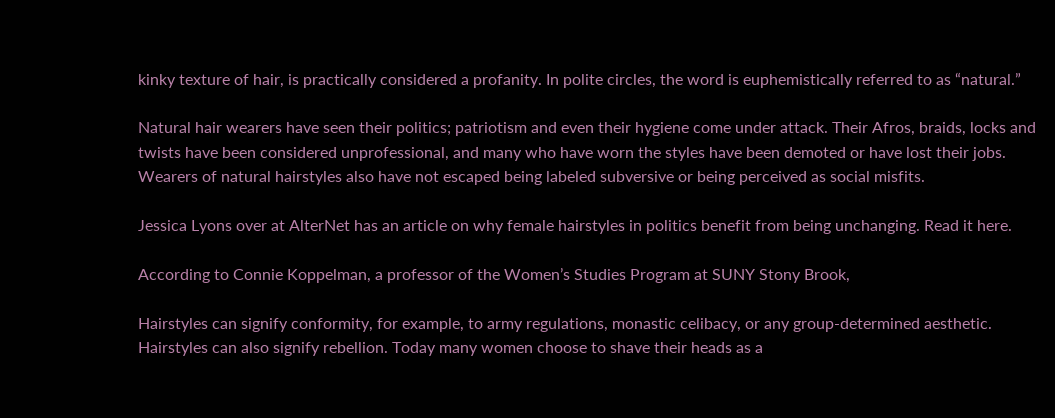kinky texture of hair, is practically considered a profanity. In polite circles, the word is euphemistically referred to as “natural.”

Natural hair wearers have seen their politics; patriotism and even their hygiene come under attack. Their Afros, braids, locks and twists have been considered unprofessional, and many who have worn the styles have been demoted or have lost their jobs. Wearers of natural hairstyles also have not escaped being labeled subversive or being perceived as social misfits.

Jessica Lyons over at AlterNet has an article on why female hairstyles in politics benefit from being unchanging. Read it here.

According to Connie Koppelman, a professor of the Women’s Studies Program at SUNY Stony Brook,

Hairstyles can signify conformity, for example, to army regulations, monastic celibacy, or any group-determined aesthetic. Hairstyles can also signify rebellion. Today many women choose to shave their heads as a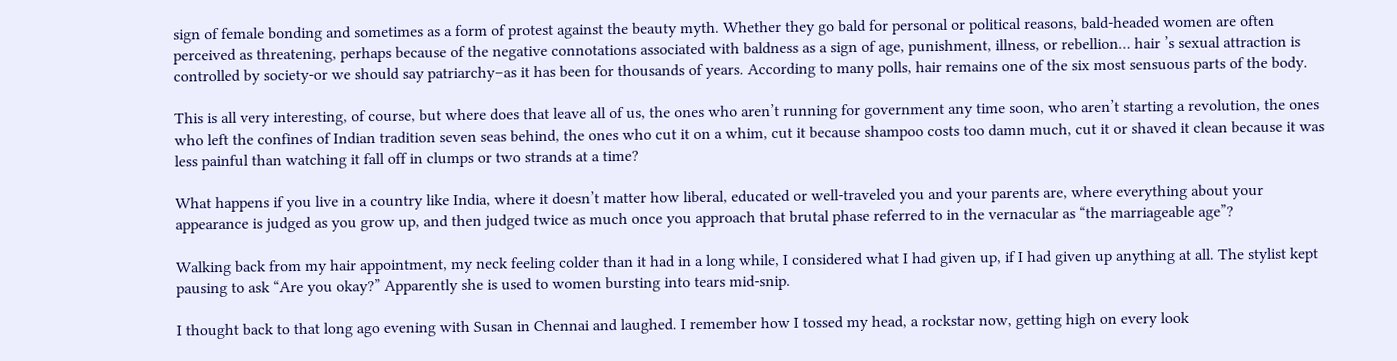sign of female bonding and sometimes as a form of protest against the beauty myth. Whether they go bald for personal or political reasons, bald-headed women are often perceived as threatening, perhaps because of the negative connotations associated with baldness as a sign of age, punishment, illness, or rebellion… hair ’s sexual attraction is controlled by society-or we should say patriarchy–as it has been for thousands of years. According to many polls, hair remains one of the six most sensuous parts of the body.

This is all very interesting, of course, but where does that leave all of us, the ones who aren’t running for government any time soon, who aren’t starting a revolution, the ones who left the confines of Indian tradition seven seas behind, the ones who cut it on a whim, cut it because shampoo costs too damn much, cut it or shaved it clean because it was less painful than watching it fall off in clumps or two strands at a time?

What happens if you live in a country like India, where it doesn’t matter how liberal, educated or well-traveled you and your parents are, where everything about your appearance is judged as you grow up, and then judged twice as much once you approach that brutal phase referred to in the vernacular as “the marriageable age”?

Walking back from my hair appointment, my neck feeling colder than it had in a long while, I considered what I had given up, if I had given up anything at all. The stylist kept pausing to ask “Are you okay?” Apparently she is used to women bursting into tears mid-snip.

I thought back to that long ago evening with Susan in Chennai and laughed. I remember how I tossed my head, a rockstar now, getting high on every look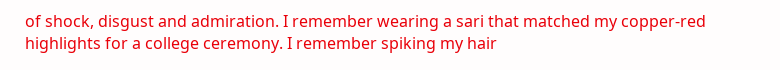of shock, disgust and admiration. I remember wearing a sari that matched my copper-red highlights for a college ceremony. I remember spiking my hair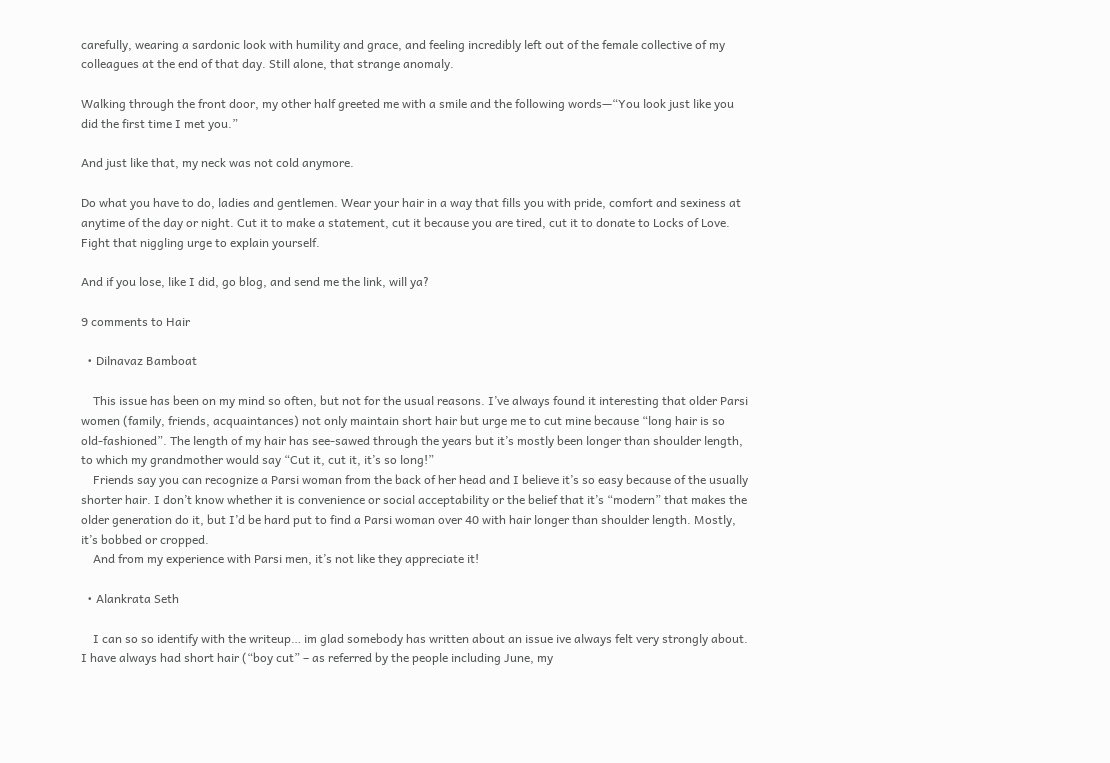carefully, wearing a sardonic look with humility and grace, and feeling incredibly left out of the female collective of my colleagues at the end of that day. Still alone, that strange anomaly.

Walking through the front door, my other half greeted me with a smile and the following words—“You look just like you did the first time I met you.”

And just like that, my neck was not cold anymore.

Do what you have to do, ladies and gentlemen. Wear your hair in a way that fills you with pride, comfort and sexiness at anytime of the day or night. Cut it to make a statement, cut it because you are tired, cut it to donate to Locks of Love. Fight that niggling urge to explain yourself.

And if you lose, like I did, go blog, and send me the link, will ya?

9 comments to Hair

  • Dilnavaz Bamboat

    This issue has been on my mind so often, but not for the usual reasons. I’ve always found it interesting that older Parsi women (family, friends, acquaintances) not only maintain short hair but urge me to cut mine because “long hair is so old-fashioned”. The length of my hair has see-sawed through the years but it’s mostly been longer than shoulder length, to which my grandmother would say “Cut it, cut it, it’s so long!”
    Friends say you can recognize a Parsi woman from the back of her head and I believe it’s so easy because of the usually shorter hair. I don’t know whether it is convenience or social acceptability or the belief that it’s “modern” that makes the older generation do it, but I’d be hard put to find a Parsi woman over 40 with hair longer than shoulder length. Mostly, it’s bobbed or cropped.
    And from my experience with Parsi men, it’s not like they appreciate it!

  • Alankrata Seth

    I can so so identify with the writeup… im glad somebody has written about an issue ive always felt very strongly about. I have always had short hair (“boy cut” – as referred by the people including June, my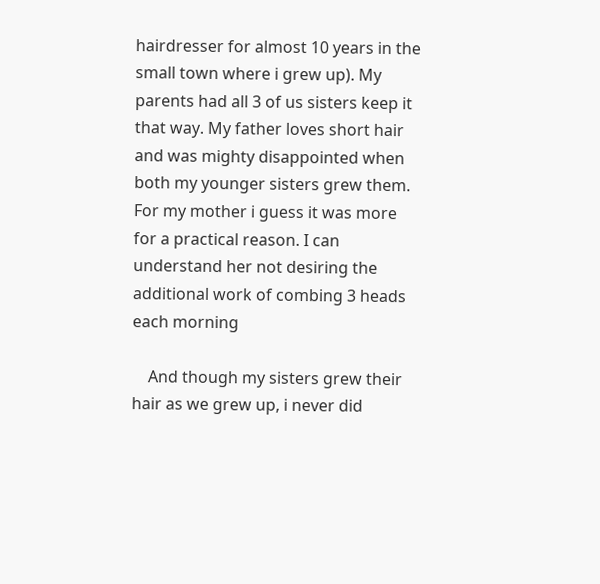hairdresser for almost 10 years in the small town where i grew up). My parents had all 3 of us sisters keep it that way. My father loves short hair and was mighty disappointed when both my younger sisters grew them. For my mother i guess it was more for a practical reason. I can understand her not desiring the additional work of combing 3 heads each morning

    And though my sisters grew their hair as we grew up, i never did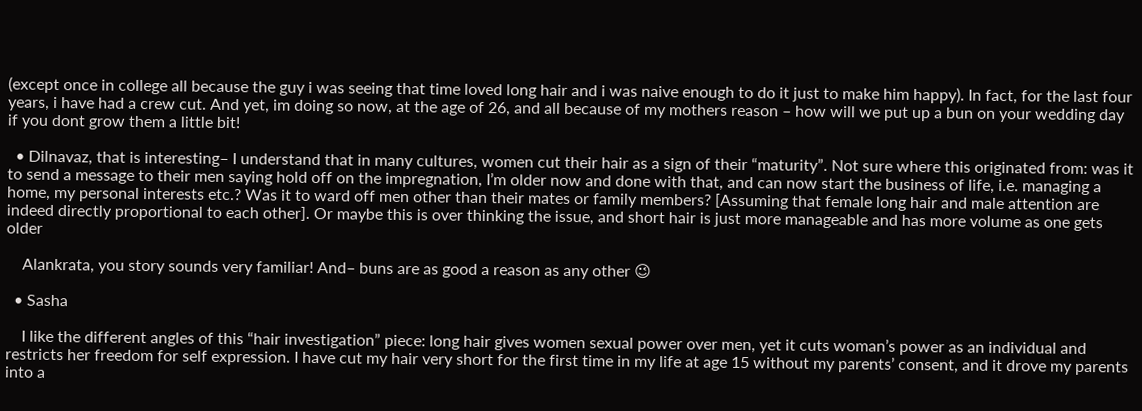(except once in college all because the guy i was seeing that time loved long hair and i was naive enough to do it just to make him happy). In fact, for the last four years, i have had a crew cut. And yet, im doing so now, at the age of 26, and all because of my mothers reason – how will we put up a bun on your wedding day if you dont grow them a little bit!

  • Dilnavaz, that is interesting– I understand that in many cultures, women cut their hair as a sign of their “maturity”. Not sure where this originated from: was it to send a message to their men saying hold off on the impregnation, I’m older now and done with that, and can now start the business of life, i.e. managing a home, my personal interests etc.? Was it to ward off men other than their mates or family members? [Assuming that female long hair and male attention are indeed directly proportional to each other]. Or maybe this is over thinking the issue, and short hair is just more manageable and has more volume as one gets older

    Alankrata, you story sounds very familiar! And– buns are as good a reason as any other 😉

  • Sasha

    I like the different angles of this “hair investigation” piece: long hair gives women sexual power over men, yet it cuts woman’s power as an individual and restricts her freedom for self expression. I have cut my hair very short for the first time in my life at age 15 without my parents’ consent, and it drove my parents into a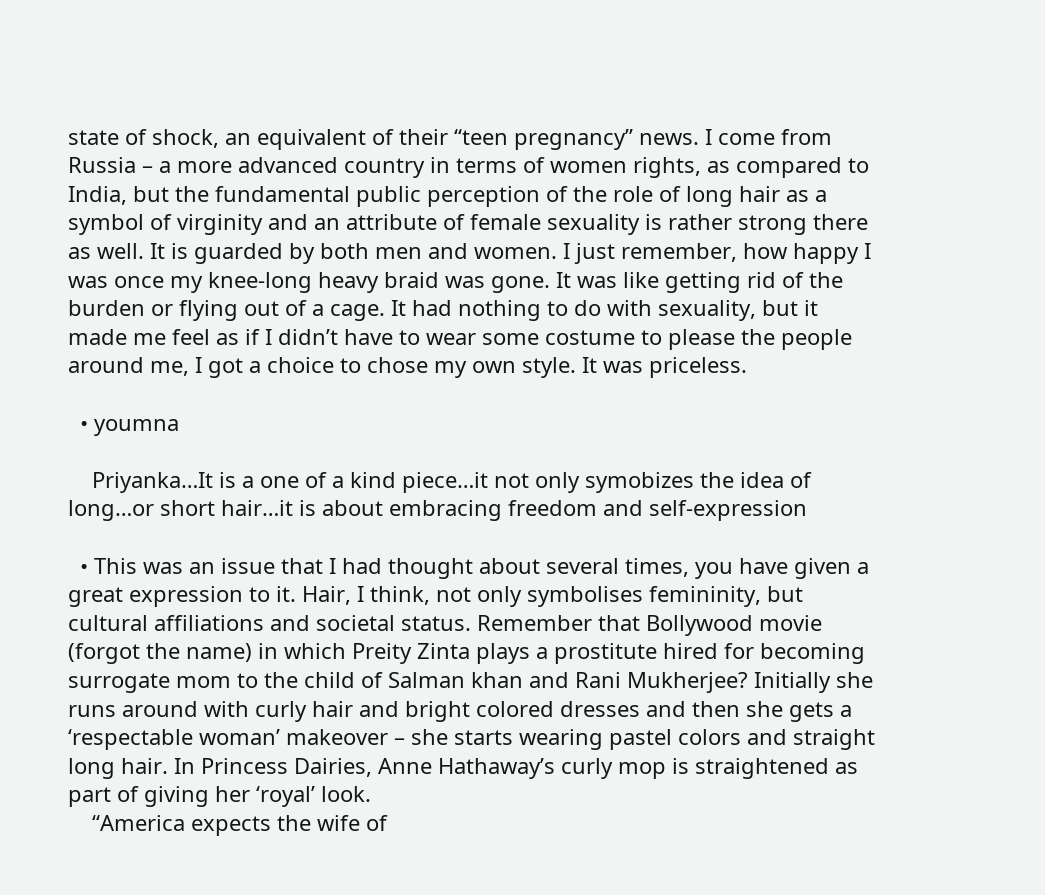state of shock, an equivalent of their “teen pregnancy” news. I come from Russia – a more advanced country in terms of women rights, as compared to India, but the fundamental public perception of the role of long hair as a symbol of virginity and an attribute of female sexuality is rather strong there as well. It is guarded by both men and women. I just remember, how happy I was once my knee-long heavy braid was gone. It was like getting rid of the burden or flying out of a cage. It had nothing to do with sexuality, but it made me feel as if I didn’t have to wear some costume to please the people around me, I got a choice to chose my own style. It was priceless.

  • youmna

    Priyanka…It is a one of a kind piece…it not only symobizes the idea of long…or short hair…it is about embracing freedom and self-expression

  • This was an issue that I had thought about several times, you have given a great expression to it. Hair, I think, not only symbolises femininity, but cultural affiliations and societal status. Remember that Bollywood movie (forgot the name) in which Preity Zinta plays a prostitute hired for becoming surrogate mom to the child of Salman khan and Rani Mukherjee? Initially she runs around with curly hair and bright colored dresses and then she gets a ‘respectable woman’ makeover – she starts wearing pastel colors and straight long hair. In Princess Dairies, Anne Hathaway’s curly mop is straightened as part of giving her ‘royal’ look.
    “America expects the wife of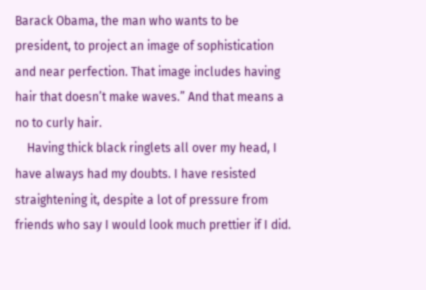Barack Obama, the man who wants to be president, to project an image of sophistication and near perfection. That image includes having hair that doesn’t make waves.” And that means a no to curly hair.
    Having thick black ringlets all over my head, I have always had my doubts. I have resisted straightening it, despite a lot of pressure from friends who say I would look much prettier if I did.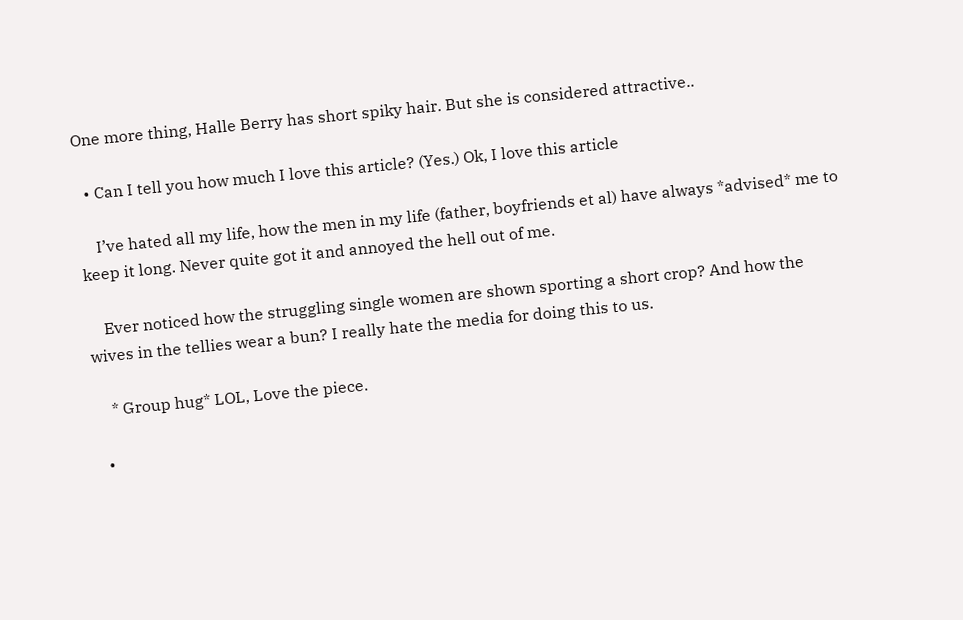One more thing, Halle Berry has short spiky hair. But she is considered attractive..

  • Can I tell you how much I love this article? (Yes.) Ok, I love this article

    I’ve hated all my life, how the men in my life (father, boyfriends et al) have always *advised* me to keep it long. Never quite got it and annoyed the hell out of me.

    Ever noticed how the struggling single women are shown sporting a short crop? And how the wives in the tellies wear a bun? I really hate the media for doing this to us.

    * Group hug* LOL, Love the piece.

  •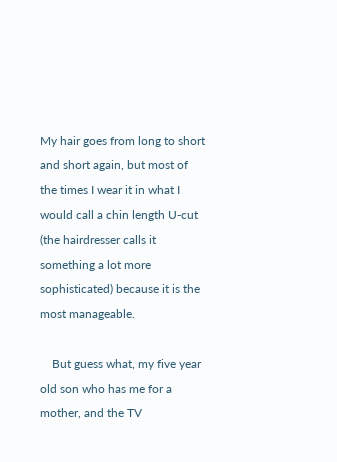My hair goes from long to short and short again, but most of the times I wear it in what I would call a chin length U-cut (the hairdresser calls it something a lot more sophisticated) because it is the most manageable.

    But guess what, my five year old son who has me for a mother, and the TV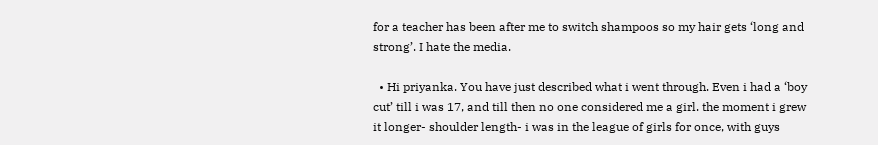for a teacher has been after me to switch shampoos so my hair gets ‘long and strong’. I hate the media.

  • Hi priyanka. You have just described what i went through. Even i had a ‘boy cut’ till i was 17, and till then no one considered me a girl. the moment i grew it longer- shoulder length- i was in the league of girls for once, with guys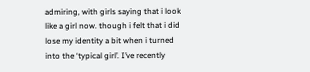admiring, with girls saying that i look like a girl now. though i felt that i did lose my identity a bit when i turned into the ‘typical girl’. I’ve recently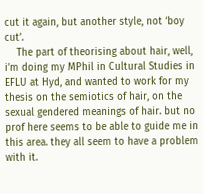cut it again, but another style, not ‘boy cut’.
    The part of theorising about hair, well, i’m doing my MPhil in Cultural Studies in EFLU at Hyd, and wanted to work for my thesis on the semiotics of hair, on the sexual gendered meanings of hair. but no prof here seems to be able to guide me in this area. they all seem to have a problem with it.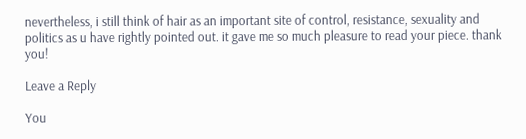nevertheless, i still think of hair as an important site of control, resistance, sexuality and politics as u have rightly pointed out. it gave me so much pleasure to read your piece. thank you!

Leave a Reply

You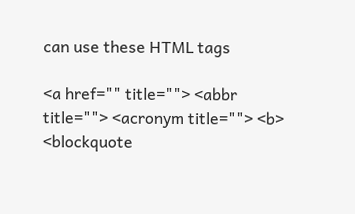can use these HTML tags

<a href="" title=""> <abbr title=""> <acronym title=""> <b> <blockquote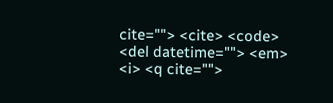cite=""> <cite> <code> <del datetime=""> <em> <i> <q cite="">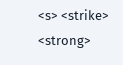<s> <strike> <strong>